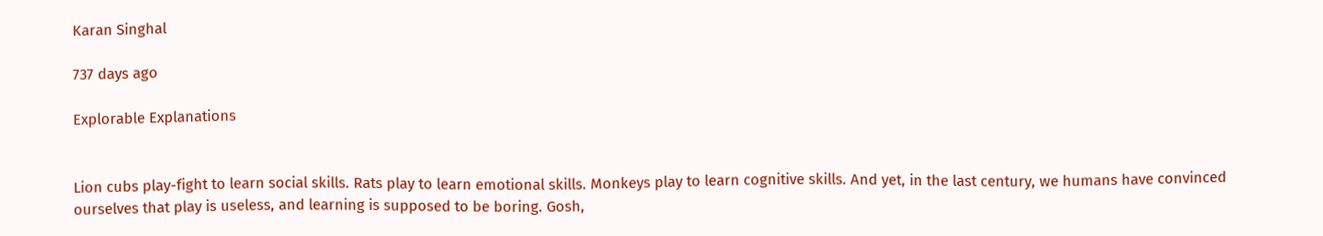Karan Singhal

737 days ago

Explorable Explanations


Lion cubs play-fight to learn social skills. Rats play to learn emotional skills. Monkeys play to learn cognitive skills. And yet, in the last century, we humans have convinced ourselves that play is useless, and learning is supposed to be boring. Gosh,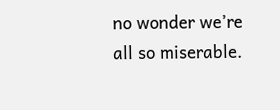no wonder we’re all so miserable.